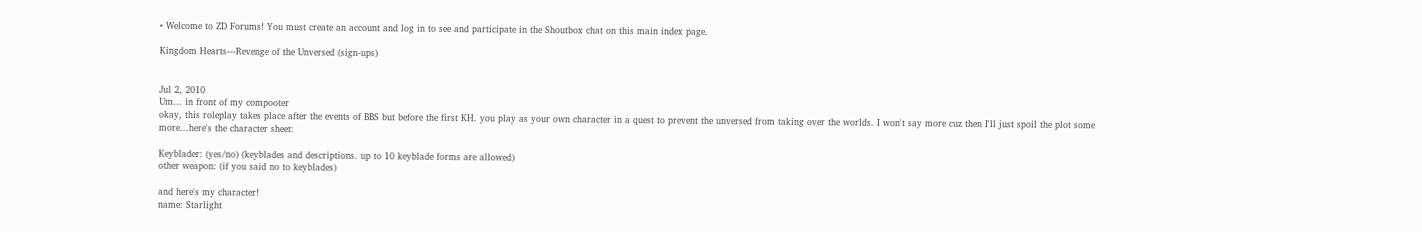• Welcome to ZD Forums! You must create an account and log in to see and participate in the Shoutbox chat on this main index page.

Kingdom Hearts---Revenge of the Unversed (sign-ups)


Jul 2, 2010
Um... in front of my compooter
okay, this roleplay takes place after the events of BBS but before the first KH. you play as your own character in a quest to prevent the unversed from taking over the worlds. I won't say more cuz then I'll just spoil the plot some more...here's the character sheet:

Keyblader: (yes/no) (keyblades and descriptions. up to 10 keyblade forms are allowed)
other weapon: (if you said no to keyblades)

and here's my character!
name: Starlight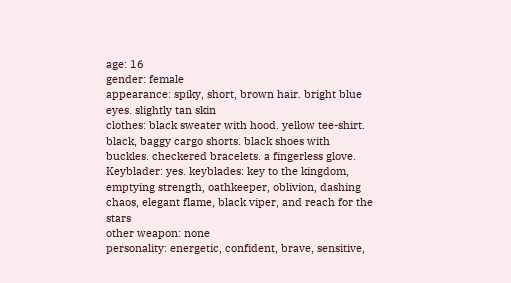age: 16
gender: female
appearance: spiky, short, brown hair. bright blue eyes. slightly tan skin
clothes: black sweater with hood. yellow tee-shirt. black, baggy cargo shorts. black shoes with buckles. checkered bracelets. a fingerless glove.
Keyblader: yes. keyblades: key to the kingdom, emptying strength, oathkeeper, oblivion, dashing chaos, elegant flame, black viper, and reach for the stars
other weapon: none
personality: energetic, confident, brave, sensitive,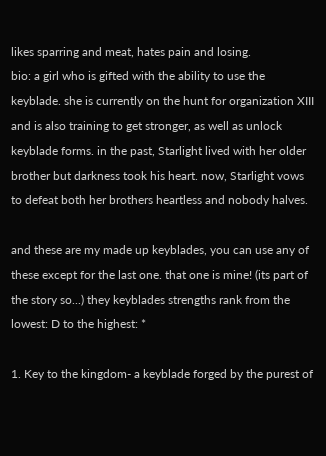likes sparring and meat, hates pain and losing.
bio: a girl who is gifted with the ability to use the keyblade. she is currently on the hunt for organization XIII and is also training to get stronger, as well as unlock keyblade forms. in the past, Starlight lived with her older brother but darkness took his heart. now, Starlight vows to defeat both her brothers heartless and nobody halves.

and these are my made up keyblades, you can use any of these except for the last one. that one is mine! (its part of the story so...) they keyblades strengths rank from the lowest: D to the highest: *

1. Key to the kingdom- a keyblade forged by the purest of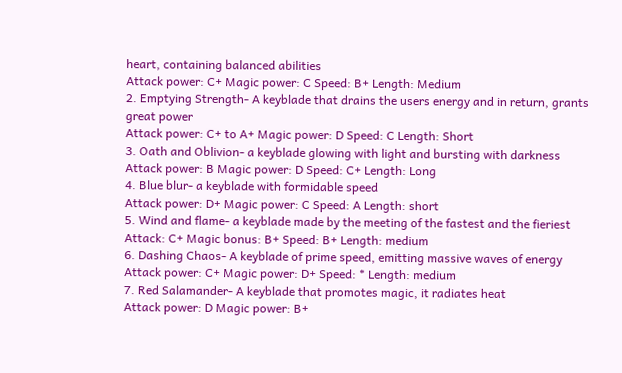heart, containing balanced abilities
Attack power: C+ Magic power: C Speed: B+ Length: Medium
2. Emptying Strength- A keyblade that drains the users energy and in return, grants great power
Attack power: C+ to A+ Magic power: D Speed: C Length: Short
3. Oath and Oblivion- a keyblade glowing with light and bursting with darkness
Attack power: B Magic power: D Speed: C+ Length: Long
4. Blue blur- a keyblade with formidable speed
Attack power: D+ Magic power: C Speed: A Length: short
5. Wind and flame- a keyblade made by the meeting of the fastest and the fieriest
Attack: C+ Magic bonus: B+ Speed: B+ Length: medium
6. Dashing Chaos- A keyblade of prime speed, emitting massive waves of energy
Attack power: C+ Magic power: D+ Speed: * Length: medium
7. Red Salamander- A keyblade that promotes magic, it radiates heat
Attack power: D Magic power: B+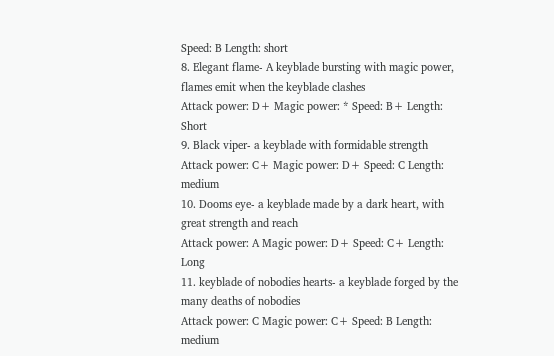Speed: B Length: short
8. Elegant flame- A keyblade bursting with magic power, flames emit when the keyblade clashes
Attack power: D+ Magic power: * Speed: B+ Length: Short
9. Black viper- a keyblade with formidable strength
Attack power: C+ Magic power: D+ Speed: C Length: medium
10. Dooms eye- a keyblade made by a dark heart, with great strength and reach
Attack power: A Magic power: D+ Speed: C+ Length: Long
11. keyblade of nobodies hearts- a keyblade forged by the many deaths of nobodies
Attack power: C Magic power: C+ Speed: B Length: medium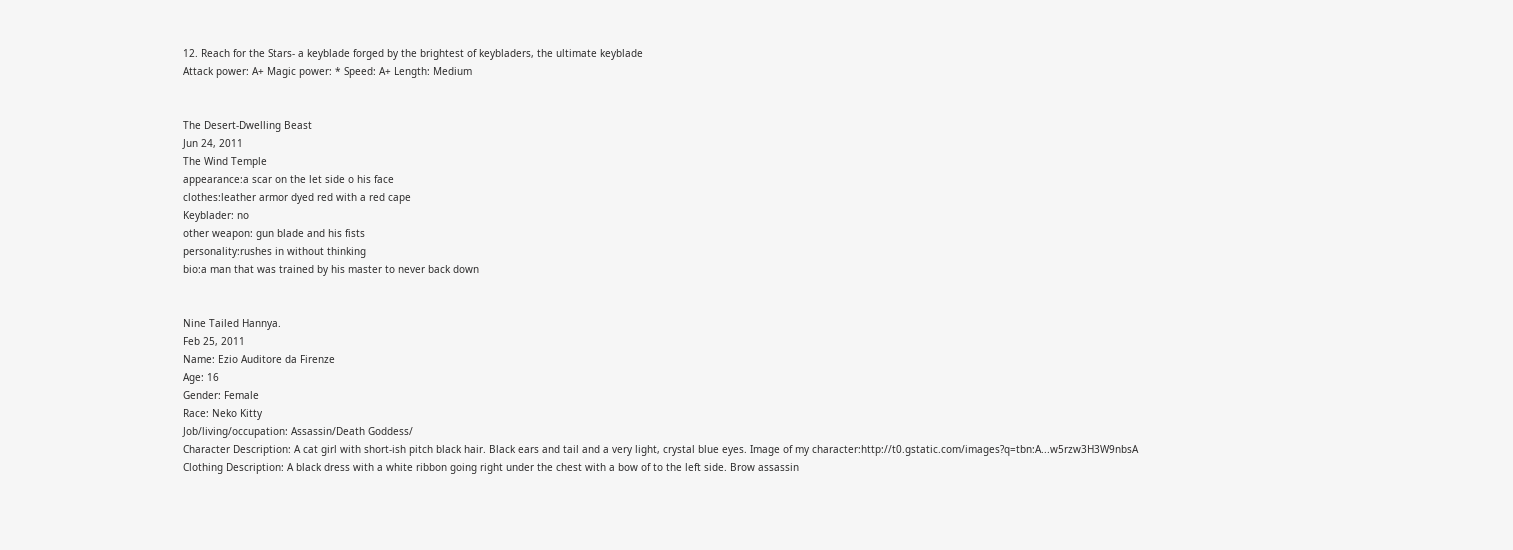12. Reach for the Stars- a keyblade forged by the brightest of keybladers, the ultimate keyblade
Attack power: A+ Magic power: * Speed: A+ Length: Medium


The Desert-Dwelling Beast
Jun 24, 2011
The Wind Temple
appearance:a scar on the let side o his face
clothes:leather armor dyed red with a red cape
Keyblader: no
other weapon: gun blade and his fists
personality:rushes in without thinking
bio:a man that was trained by his master to never back down


Nine Tailed Hannya.
Feb 25, 2011
Name: Ezio Auditore da Firenze
Age: 16
Gender: Female
Race: Neko Kitty
Job/living/occupation: Assassin/Death Goddess/
Character Description: A cat girl with short-ish pitch black hair. Black ears and tail and a very light, crystal blue eyes. Image of my character:http://t0.gstatic.com/images?q=tbn:A...w5rzw3H3W9nbsA
Clothing Description: A black dress with a white ribbon going right under the chest with a bow of to the left side. Brow assassin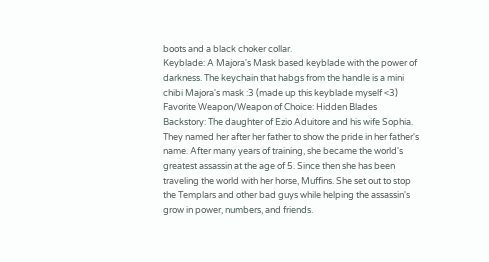boots and a black choker collar.
Keyblade: A Majora's Mask based keyblade with the power of darkness. The keychain that habgs from the handle is a mini chibi Majora's mask :3 (made up this keyblade myself <3)
Favorite Weapon/Weapon of Choice: Hidden Blades
Backstory: The daughter of Ezio Aduitore and his wife Sophia. They named her after her father to show the pride in her father's name. After many years of training, she became the world's greatest assassin at the age of 5. Since then she has been traveling the world with her horse, Muffins. She set out to stop the Templars and other bad guys while helping the assassin's grow in power, numbers, and friends.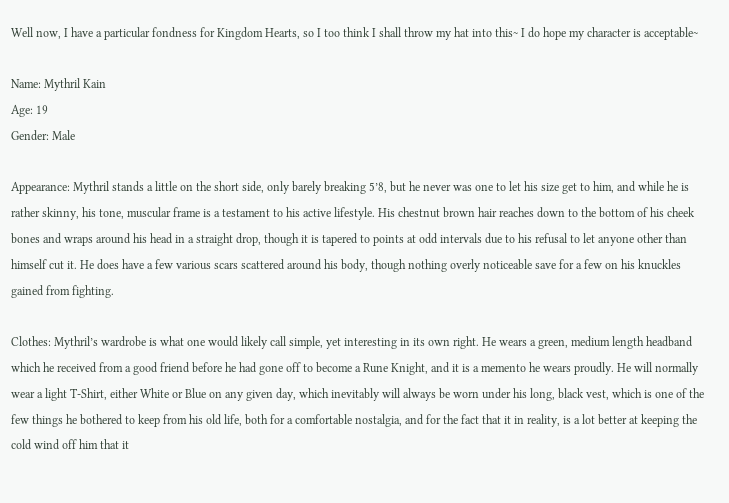Well now, I have a particular fondness for Kingdom Hearts, so I too think I shall throw my hat into this~ I do hope my character is acceptable~

Name: Mythril Kain
Age: 19
Gender: Male

Appearance: Mythril stands a little on the short side, only barely breaking 5’8, but he never was one to let his size get to him, and while he is rather skinny, his tone, muscular frame is a testament to his active lifestyle. His chestnut brown hair reaches down to the bottom of his cheek bones and wraps around his head in a straight drop, though it is tapered to points at odd intervals due to his refusal to let anyone other than himself cut it. He does have a few various scars scattered around his body, though nothing overly noticeable save for a few on his knuckles gained from fighting.

Clothes: Mythril’s wardrobe is what one would likely call simple, yet interesting in its own right. He wears a green, medium length headband which he received from a good friend before he had gone off to become a Rune Knight, and it is a memento he wears proudly. He will normally wear a light T-Shirt, either White or Blue on any given day, which inevitably will always be worn under his long, black vest, which is one of the few things he bothered to keep from his old life, both for a comfortable nostalgia, and for the fact that it in reality, is a lot better at keeping the cold wind off him that it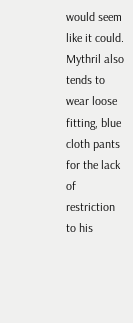would seem like it could. Mythril also tends to wear loose fitting, blue cloth pants for the lack of restriction to his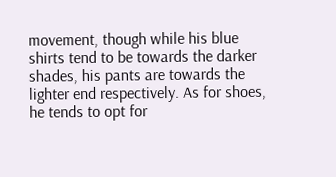movement, though while his blue shirts tend to be towards the darker shades, his pants are towards the lighter end respectively. As for shoes, he tends to opt for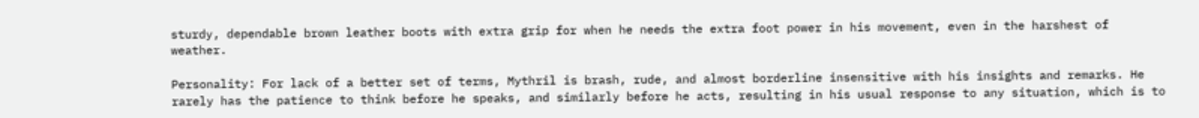sturdy, dependable brown leather boots with extra grip for when he needs the extra foot power in his movement, even in the harshest of weather.

Personality: For lack of a better set of terms, Mythril is brash, rude, and almost borderline insensitive with his insights and remarks. He rarely has the patience to think before he speaks, and similarly before he acts, resulting in his usual response to any situation, which is to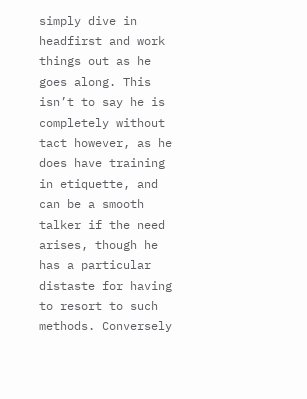simply dive in headfirst and work things out as he goes along. This isn’t to say he is completely without tact however, as he does have training in etiquette, and can be a smooth talker if the need arises, though he has a particular distaste for having to resort to such methods. Conversely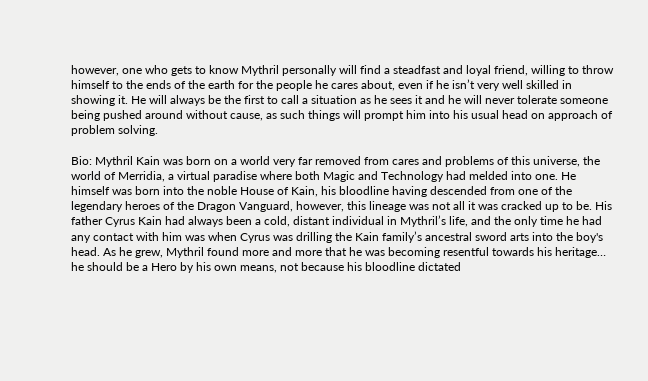however, one who gets to know Mythril personally will find a steadfast and loyal friend, willing to throw himself to the ends of the earth for the people he cares about, even if he isn’t very well skilled in showing it. He will always be the first to call a situation as he sees it and he will never tolerate someone being pushed around without cause, as such things will prompt him into his usual head on approach of problem solving.

Bio: Mythril Kain was born on a world very far removed from cares and problems of this universe, the world of Merridia, a virtual paradise where both Magic and Technology had melded into one. He himself was born into the noble House of Kain, his bloodline having descended from one of the legendary heroes of the Dragon Vanguard, however, this lineage was not all it was cracked up to be. His father Cyrus Kain had always been a cold, distant individual in Mythril’s life, and the only time he had any contact with him was when Cyrus was drilling the Kain family’s ancestral sword arts into the boy's head. As he grew, Mythril found more and more that he was becoming resentful towards his heritage… he should be a Hero by his own means, not because his bloodline dictated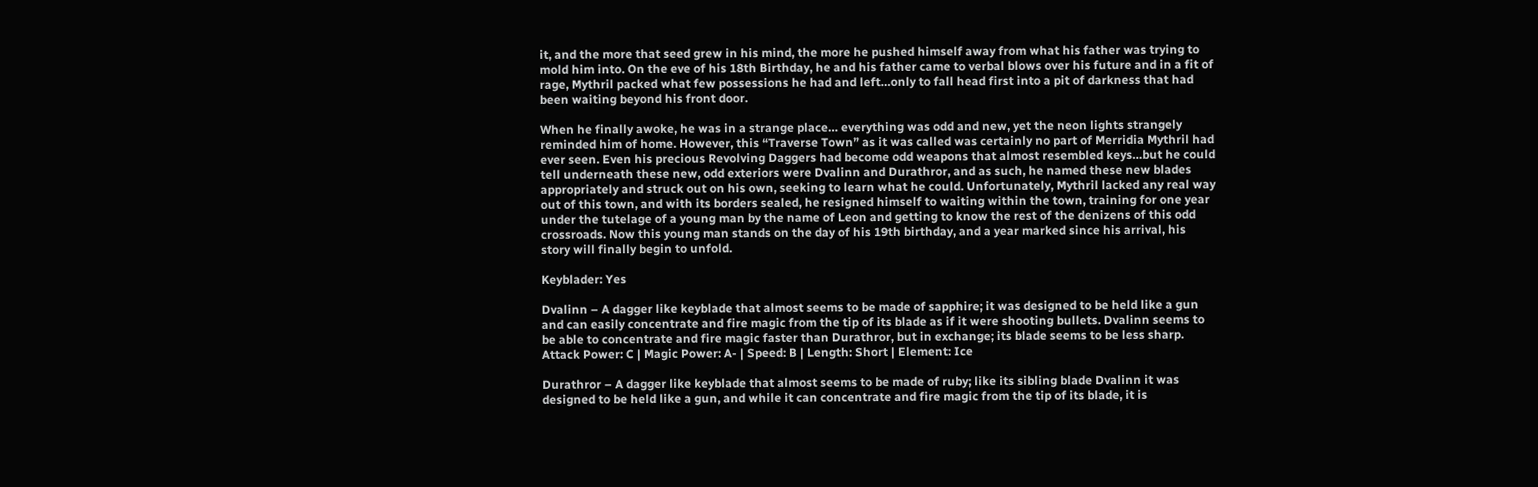it, and the more that seed grew in his mind, the more he pushed himself away from what his father was trying to mold him into. On the eve of his 18th Birthday, he and his father came to verbal blows over his future and in a fit of rage, Mythril packed what few possessions he had and left…only to fall head first into a pit of darkness that had been waiting beyond his front door.

When he finally awoke, he was in a strange place… everything was odd and new, yet the neon lights strangely reminded him of home. However, this “Traverse Town” as it was called was certainly no part of Merridia Mythril had ever seen. Even his precious Revolving Daggers had become odd weapons that almost resembled keys…but he could tell underneath these new, odd exteriors were Dvalinn and Durathror, and as such, he named these new blades appropriately and struck out on his own, seeking to learn what he could. Unfortunately, Mythril lacked any real way out of this town, and with its borders sealed, he resigned himself to waiting within the town, training for one year under the tutelage of a young man by the name of Leon and getting to know the rest of the denizens of this odd crossroads. Now this young man stands on the day of his 19th birthday, and a year marked since his arrival, his story will finally begin to unfold.

Keyblader: Yes

Dvalinn – A dagger like keyblade that almost seems to be made of sapphire; it was designed to be held like a gun and can easily concentrate and fire magic from the tip of its blade as if it were shooting bullets. Dvalinn seems to be able to concentrate and fire magic faster than Durathror, but in exchange; its blade seems to be less sharp.
Attack Power: C | Magic Power: A- | Speed: B | Length: Short | Element: Ice

Durathror – A dagger like keyblade that almost seems to be made of ruby; like its sibling blade Dvalinn it was designed to be held like a gun, and while it can concentrate and fire magic from the tip of its blade, it is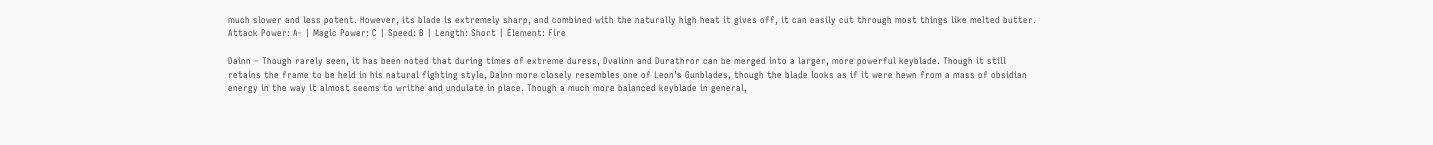much slower and less potent. However, its blade is extremely sharp, and combined with the naturally high heat it gives off, it can easily cut through most things like melted butter.
Attack Power: A- | Magic Power: C | Speed: B | Length: Short | Element: Fire

Dainn – Though rarely seen, it has been noted that during times of extreme duress, Dvalinn and Durathror can be merged into a larger, more powerful keyblade. Though it still retains the frame to be held in his natural fighting style, Dainn more closely resembles one of Leon’s Gunblades, though the blade looks as if it were hewn from a mass of obsidian energy in the way it almost seems to writhe and undulate in place. Though a much more balanced keyblade in general,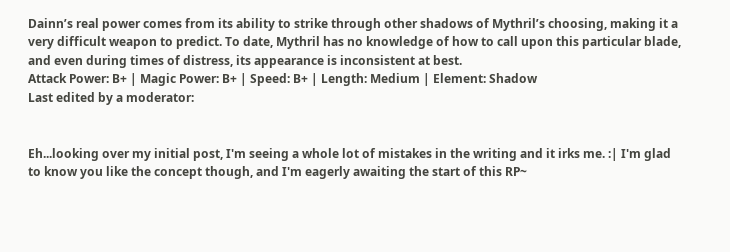Dainn’s real power comes from its ability to strike through other shadows of Mythril’s choosing, making it a very difficult weapon to predict. To date, Mythril has no knowledge of how to call upon this particular blade, and even during times of distress, its appearance is inconsistent at best.
Attack Power: B+ | Magic Power: B+ | Speed: B+ | Length: Medium | Element: Shadow
Last edited by a moderator:


Eh...looking over my initial post, I'm seeing a whole lot of mistakes in the writing and it irks me. :| I'm glad to know you like the concept though, and I'm eagerly awaiting the start of this RP~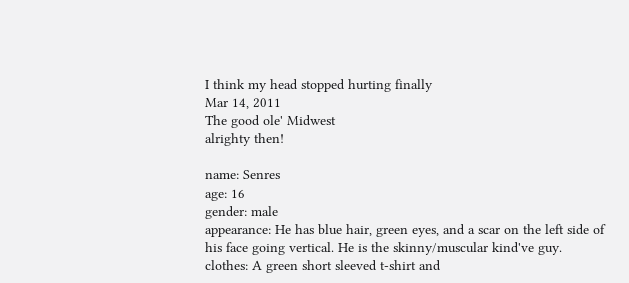I think my head stopped hurting finally
Mar 14, 2011
The good ole' Midwest
alrighty then!

name: Senres
age: 16
gender: male
appearance: He has blue hair, green eyes, and a scar on the left side of his face going vertical. He is the skinny/muscular kind've guy.
clothes: A green short sleeved t-shirt and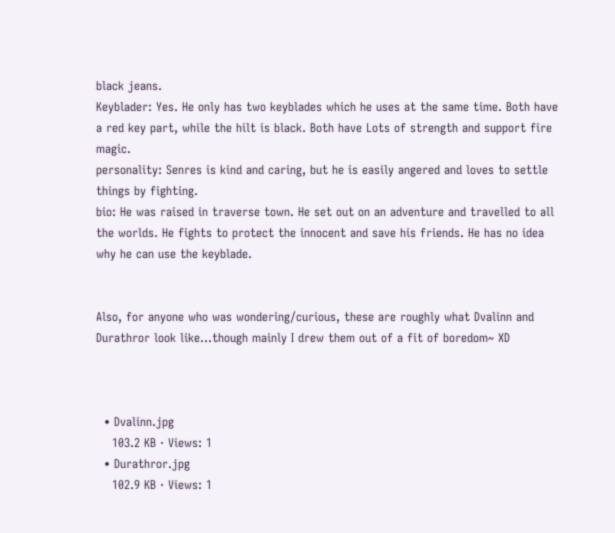black jeans.
Keyblader: Yes. He only has two keyblades which he uses at the same time. Both have a red key part, while the hilt is black. Both have Lots of strength and support fire magic.
personality: Senres is kind and caring, but he is easily angered and loves to settle things by fighting.
bio: He was raised in traverse town. He set out on an adventure and travelled to all the worlds. He fights to protect the innocent and save his friends. He has no idea why he can use the keyblade.


Also, for anyone who was wondering/curious, these are roughly what Dvalinn and Durathror look like...though mainly I drew them out of a fit of boredom~ XD



  • Dvalinn.jpg
    103.2 KB · Views: 1
  • Durathror.jpg
    102.9 KB · Views: 1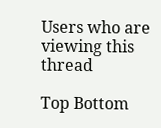Users who are viewing this thread

Top Bottom